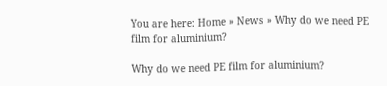You are here: Home » News » Why do we need PE film for aluminium?

Why do we need PE film for aluminium?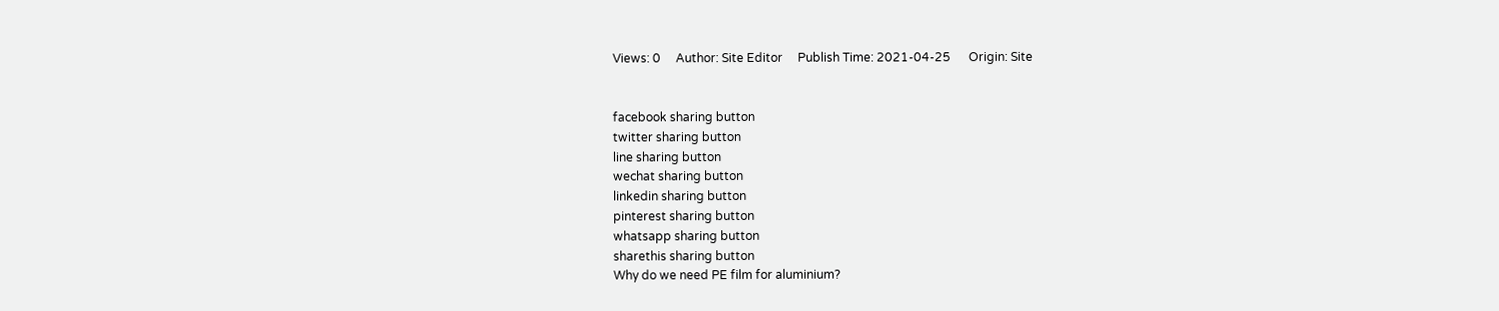Views: 0     Author: Site Editor     Publish Time: 2021-04-25      Origin: Site


facebook sharing button
twitter sharing button
line sharing button
wechat sharing button
linkedin sharing button
pinterest sharing button
whatsapp sharing button
sharethis sharing button
Why do we need PE film for aluminium?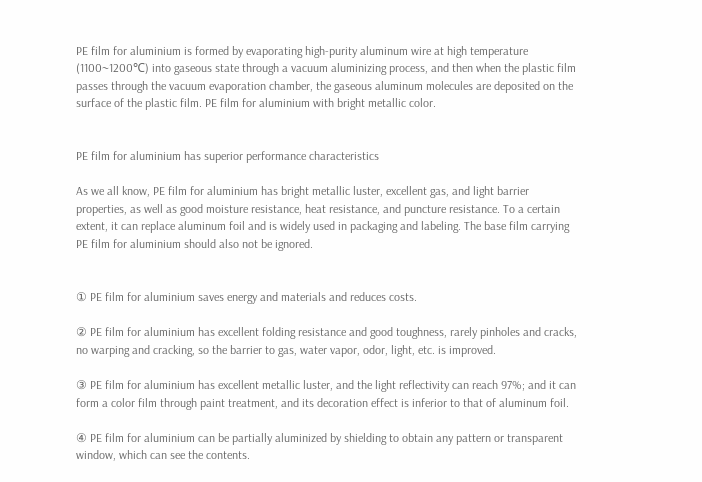PE film for aluminium is formed by evaporating high-purity aluminum wire at high temperature (1100~1200℃) into gaseous state through a vacuum aluminizing process, and then when the plastic film passes through the vacuum evaporation chamber, the gaseous aluminum molecules are deposited on the surface of the plastic film. PE film for aluminium with bright metallic color.


PE film for aluminium has superior performance characteristics

As we all know, PE film for aluminium has bright metallic luster, excellent gas, and light barrier properties, as well as good moisture resistance, heat resistance, and puncture resistance. To a certain extent, it can replace aluminum foil and is widely used in packaging and labeling. The base film carrying PE film for aluminium should also not be ignored.


① PE film for aluminium saves energy and materials and reduces costs.

② PE film for aluminium has excellent folding resistance and good toughness, rarely pinholes and cracks, no warping and cracking, so the barrier to gas, water vapor, odor, light, etc. is improved.

③ PE film for aluminium has excellent metallic luster, and the light reflectivity can reach 97%; and it can form a color film through paint treatment, and its decoration effect is inferior to that of aluminum foil.

④ PE film for aluminium can be partially aluminized by shielding to obtain any pattern or transparent window, which can see the contents.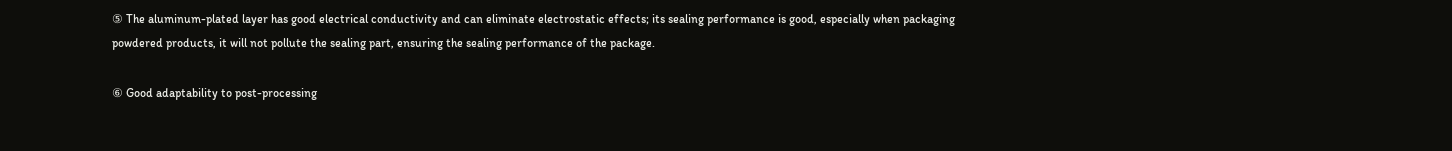⑤ The aluminum-plated layer has good electrical conductivity and can eliminate electrostatic effects; its sealing performance is good, especially when packaging powdered products, it will not pollute the sealing part, ensuring the sealing performance of the package.

⑥ Good adaptability to post-processing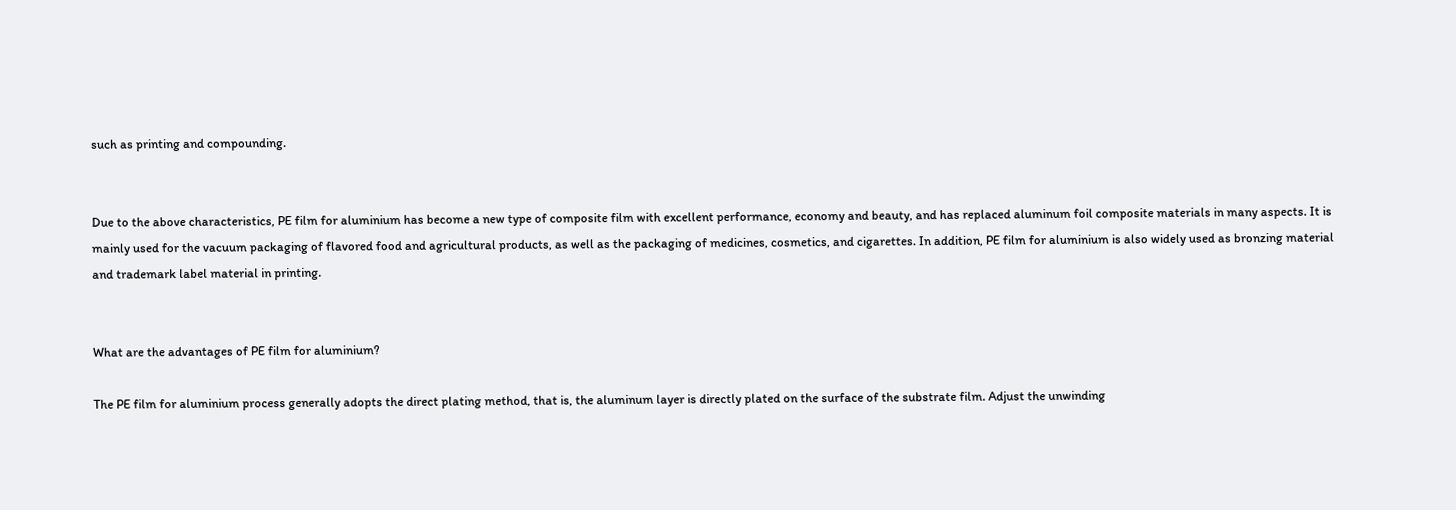such as printing and compounding.


Due to the above characteristics, PE film for aluminium has become a new type of composite film with excellent performance, economy and beauty, and has replaced aluminum foil composite materials in many aspects. It is mainly used for the vacuum packaging of flavored food and agricultural products, as well as the packaging of medicines, cosmetics, and cigarettes. In addition, PE film for aluminium is also widely used as bronzing material and trademark label material in printing.


What are the advantages of PE film for aluminium?

The PE film for aluminium process generally adopts the direct plating method, that is, the aluminum layer is directly plated on the surface of the substrate film. Adjust the unwinding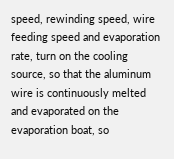speed, rewinding speed, wire feeding speed and evaporation rate, turn on the cooling source, so that the aluminum wire is continuously melted and evaporated on the evaporation boat, so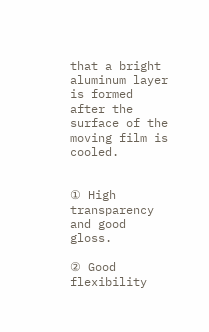that a bright aluminum layer is formed after the surface of the moving film is cooled.


① High transparency and good gloss.

② Good flexibility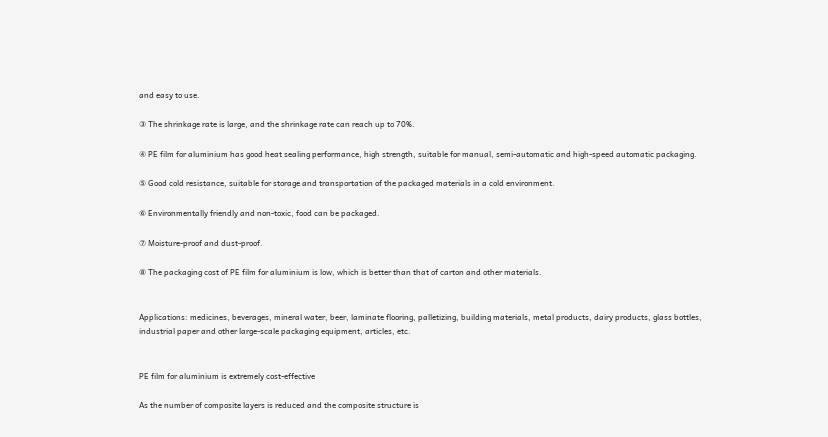and easy to use.

③ The shrinkage rate is large, and the shrinkage rate can reach up to 70%.

④ PE film for aluminium has good heat sealing performance, high strength, suitable for manual, semi-automatic and high-speed automatic packaging.

⑤ Good cold resistance, suitable for storage and transportation of the packaged materials in a cold environment.

⑥ Environmentally friendly and non-toxic, food can be packaged.

⑦ Moisture-proof and dust-proof.

⑧ The packaging cost of PE film for aluminium is low, which is better than that of carton and other materials.


Applications: medicines, beverages, mineral water, beer, laminate flooring, palletizing, building materials, metal products, dairy products, glass bottles, industrial paper and other large-scale packaging equipment, articles, etc.


PE film for aluminium is extremely cost-effective

As the number of composite layers is reduced and the composite structure is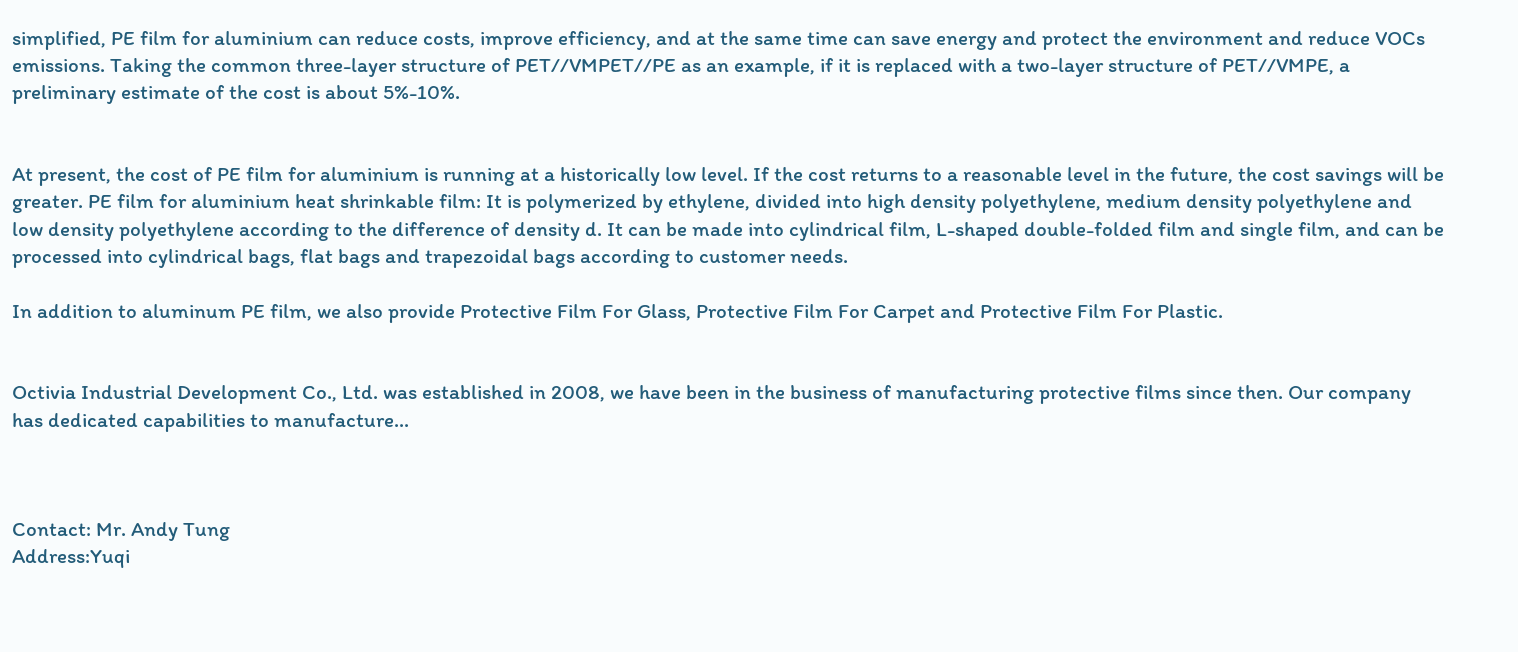simplified, PE film for aluminium can reduce costs, improve efficiency, and at the same time can save energy and protect the environment and reduce VOCs emissions. Taking the common three-layer structure of PET//VMPET//PE as an example, if it is replaced with a two-layer structure of PET//VMPE, a preliminary estimate of the cost is about 5%-10%.


At present, the cost of PE film for aluminium is running at a historically low level. If the cost returns to a reasonable level in the future, the cost savings will be greater. PE film for aluminium heat shrinkable film: It is polymerized by ethylene, divided into high density polyethylene, medium density polyethylene and low density polyethylene according to the difference of density d. It can be made into cylindrical film, L-shaped double-folded film and single film, and can be processed into cylindrical bags, flat bags and trapezoidal bags according to customer needs.

In addition to aluminum PE film, we also provide Protective Film For Glass, Protective Film For Carpet and Protective Film For Plastic.


Octivia Industrial Development Co., Ltd. was established in 2008, we have been in the business of manufacturing protective films since then. Our company has dedicated capabilities to manufacture...



Contact: Mr. Andy Tung
Address:Yuqi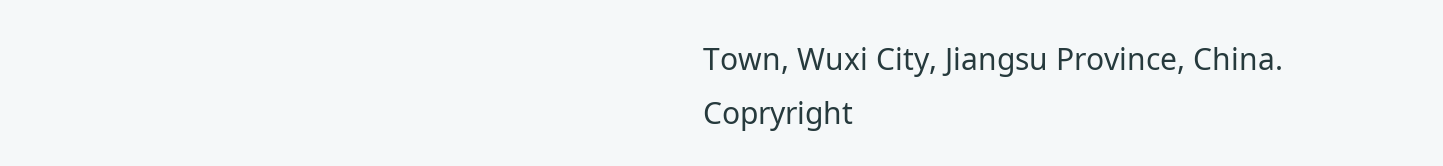Town, Wuxi City, Jiangsu Province, China.
Copryright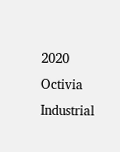2020 Octivia Industrial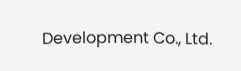Development Co., Ltd.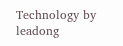Technology by leadong